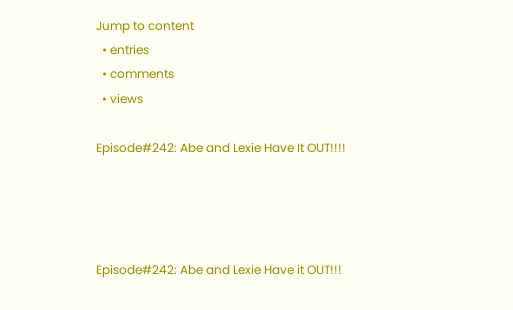Jump to content
  • entries
  • comments
  • views

Episode#242: Abe and Lexie Have It OUT!!!!




Episode#242: Abe and Lexie Have it OUT!!!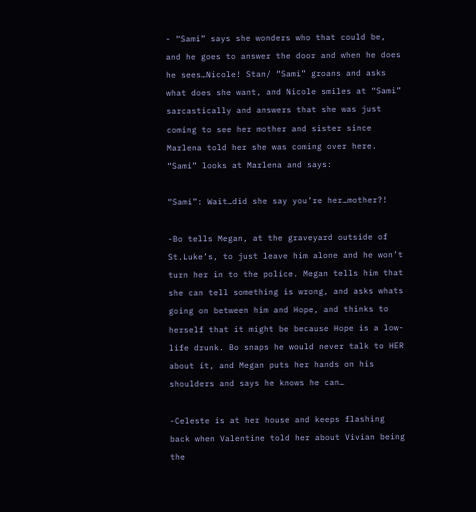- “Sami” says she wonders who that could be, and he goes to answer the door and when he does he sees…Nicole! Stan/ “Sami” groans and asks what does she want, and Nicole smiles at “Sami” sarcastically and answers that she was just coming to see her mother and sister since Marlena told her she was coming over here. “Sami” looks at Marlena and says:

“Sami”: Wait…did she say you’re her…mother?!

-Bo tells Megan, at the graveyard outside of St.Luke’s, to just leave him alone and he won’t turn her in to the police. Megan tells him that she can tell something is wrong, and asks whats going on between him and Hope, and thinks to herself that it might be because Hope is a low-life drunk. Bo snaps he would never talk to HER about it, and Megan puts her hands on his shoulders and says he knows he can…

-Celeste is at her house and keeps flashing back when Valentine told her about Vivian being the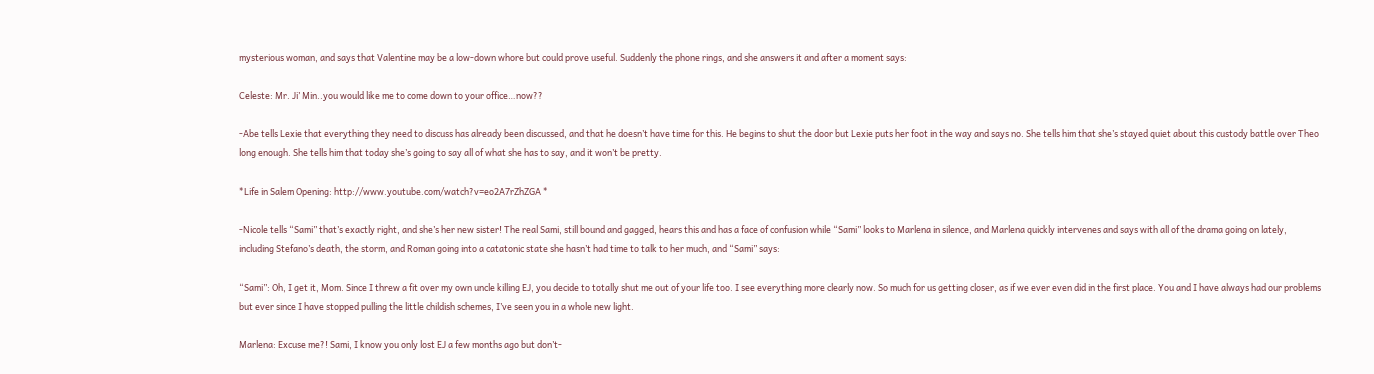mysterious woman, and says that Valentine may be a low-down whore but could prove useful. Suddenly the phone rings, and she answers it and after a moment says:

Celeste: Mr. Ji’ Min..you would like me to come down to your office…now??

-Abe tells Lexie that everything they need to discuss has already been discussed, and that he doesn’t have time for this. He begins to shut the door but Lexie puts her foot in the way and says no. She tells him that she’s stayed quiet about this custody battle over Theo long enough. She tells him that today she’s going to say all of what she has to say, and it won’t be pretty.

*Life in Salem Opening: http://www.youtube.com/watch?v=eo2A7rZhZGA *

-Nicole tells “Sami” that’s exactly right, and she’s her new sister! The real Sami, still bound and gagged, hears this and has a face of confusion while “Sami” looks to Marlena in silence, and Marlena quickly intervenes and says with all of the drama going on lately, including Stefano’s death, the storm, and Roman going into a catatonic state she hasn’t had time to talk to her much, and “Sami” says:

“Sami”: Oh, I get it, Mom. Since I threw a fit over my own uncle killing EJ, you decide to totally shut me out of your life too. I see everything more clearly now. So much for us getting closer, as if we ever even did in the first place. You and I have always had our problems but ever since I have stopped pulling the little childish schemes, I’ve seen you in a whole new light.

Marlena: Excuse me?! Sami, I know you only lost EJ a few months ago but don’t-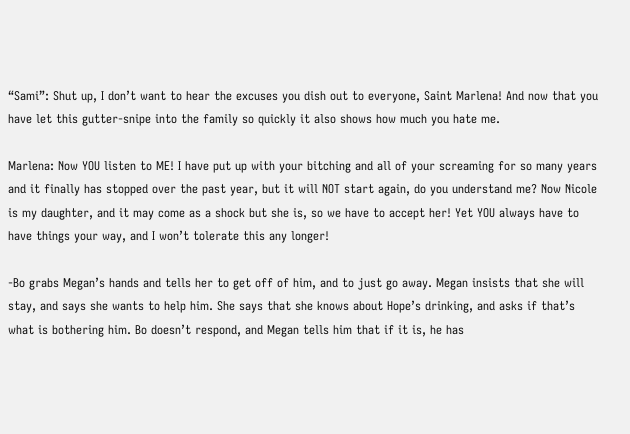“Sami”: Shut up, I don’t want to hear the excuses you dish out to everyone, Saint Marlena! And now that you have let this gutter-snipe into the family so quickly it also shows how much you hate me.

Marlena: Now YOU listen to ME! I have put up with your bitching and all of your screaming for so many years and it finally has stopped over the past year, but it will NOT start again, do you understand me? Now Nicole is my daughter, and it may come as a shock but she is, so we have to accept her! Yet YOU always have to have things your way, and I won’t tolerate this any longer!

-Bo grabs Megan’s hands and tells her to get off of him, and to just go away. Megan insists that she will stay, and says she wants to help him. She says that she knows about Hope’s drinking, and asks if that’s what is bothering him. Bo doesn’t respond, and Megan tells him that if it is, he has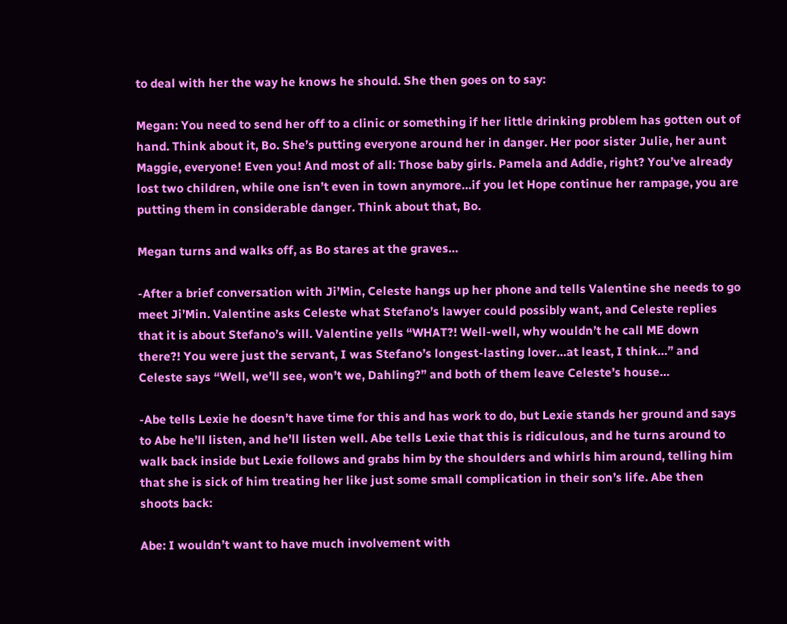to deal with her the way he knows he should. She then goes on to say:

Megan: You need to send her off to a clinic or something if her little drinking problem has gotten out of hand. Think about it, Bo. She’s putting everyone around her in danger. Her poor sister Julie, her aunt Maggie, everyone! Even you! And most of all: Those baby girls. Pamela and Addie, right? You’ve already lost two children, while one isn’t even in town anymore…if you let Hope continue her rampage, you are putting them in considerable danger. Think about that, Bo.

Megan turns and walks off, as Bo stares at the graves…

-After a brief conversation with Ji’Min, Celeste hangs up her phone and tells Valentine she needs to go meet Ji’Min. Valentine asks Celeste what Stefano’s lawyer could possibly want, and Celeste replies that it is about Stefano’s will. Valentine yells “WHAT?! Well-well, why wouldn’t he call ME down there?! You were just the servant, I was Stefano’s longest-lasting lover…at least, I think…” and Celeste says “Well, we’ll see, won’t we, Dahling?” and both of them leave Celeste’s house…

-Abe tells Lexie he doesn’t have time for this and has work to do, but Lexie stands her ground and says to Abe he’ll listen, and he’ll listen well. Abe tells Lexie that this is ridiculous, and he turns around to walk back inside but Lexie follows and grabs him by the shoulders and whirls him around, telling him that she is sick of him treating her like just some small complication in their son’s life. Abe then shoots back:

Abe: I wouldn’t want to have much involvement with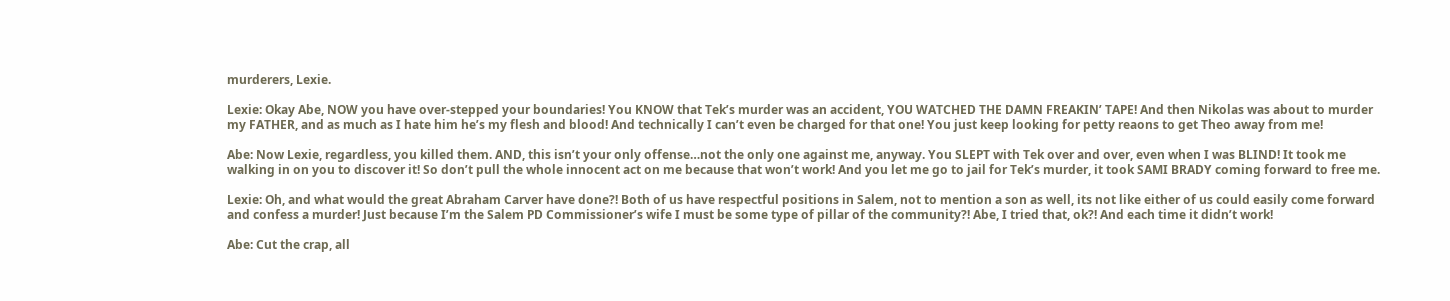murderers, Lexie.

Lexie: Okay Abe, NOW you have over-stepped your boundaries! You KNOW that Tek’s murder was an accident, YOU WATCHED THE DAMN FREAKIN’ TAPE! And then Nikolas was about to murder my FATHER, and as much as I hate him he’s my flesh and blood! And technically I can’t even be charged for that one! You just keep looking for petty reaons to get Theo away from me!

Abe: Now Lexie, regardless, you killed them. AND, this isn’t your only offense…not the only one against me, anyway. You SLEPT with Tek over and over, even when I was BLIND! It took me walking in on you to discover it! So don’t pull the whole innocent act on me because that won’t work! And you let me go to jail for Tek’s murder, it took SAMI BRADY coming forward to free me.

Lexie: Oh, and what would the great Abraham Carver have done?! Both of us have respectful positions in Salem, not to mention a son as well, its not like either of us could easily come forward and confess a murder! Just because I’m the Salem PD Commissioner’s wife I must be some type of pillar of the community?! Abe, I tried that, ok?! And each time it didn’t work!

Abe: Cut the crap, all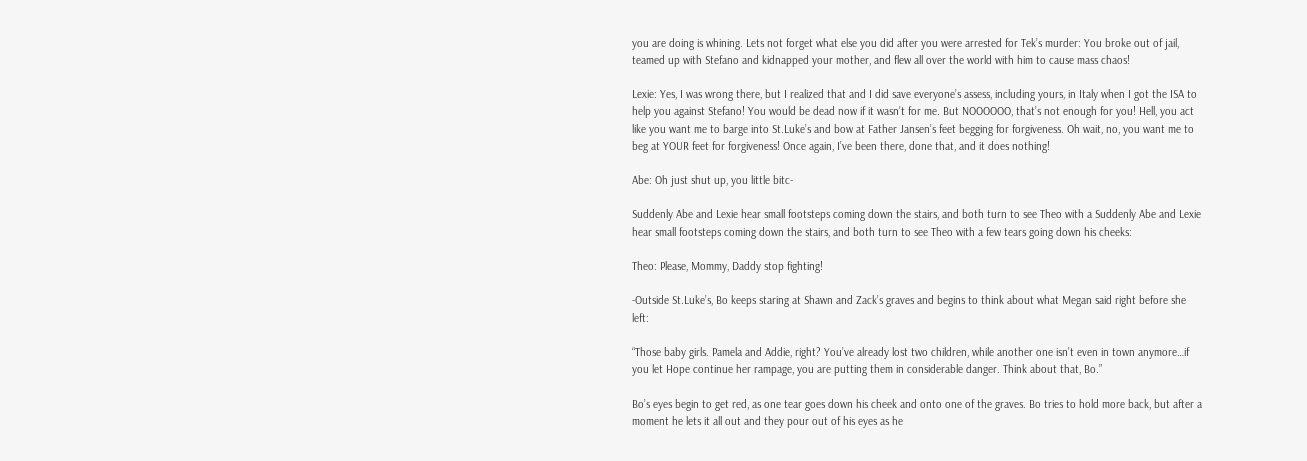you are doing is whining. Lets not forget what else you did after you were arrested for Tek’s murder: You broke out of jail, teamed up with Stefano and kidnapped your mother, and flew all over the world with him to cause mass chaos!

Lexie: Yes, I was wrong there, but I realized that and I did save everyone’s assess, including yours, in Italy when I got the ISA to help you against Stefano! You would be dead now if it wasn’t for me. But NOOOOOO, that’s not enough for you! Hell, you act like you want me to barge into St.Luke’s and bow at Father Jansen’s feet begging for forgiveness. Oh wait, no, you want me to beg at YOUR feet for forgiveness! Once again, I’ve been there, done that, and it does nothing!

Abe: Oh just shut up, you little bitc-

Suddenly Abe and Lexie hear small footsteps coming down the stairs, and both turn to see Theo with a Suddenly Abe and Lexie hear small footsteps coming down the stairs, and both turn to see Theo with a few tears going down his cheeks:

Theo: Please, Mommy, Daddy stop fighting!

-Outside St.Luke’s, Bo keeps staring at Shawn and Zack’s graves and begins to think about what Megan said right before she left:

“Those baby girls. Pamela and Addie, right? You’ve already lost two children, while another one isn’t even in town anymore…if you let Hope continue her rampage, you are putting them in considerable danger. Think about that, Bo.”

Bo’s eyes begin to get red, as one tear goes down his cheek and onto one of the graves. Bo tries to hold more back, but after a moment he lets it all out and they pour out of his eyes as he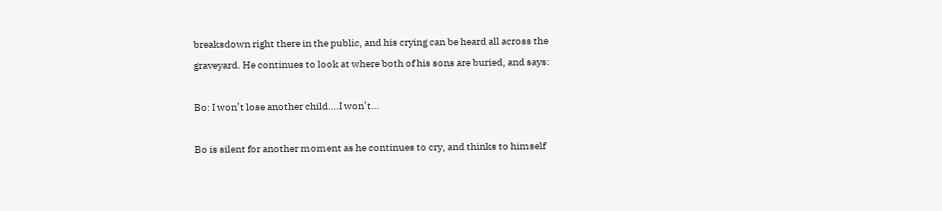breaksdown right there in the public, and his crying can be heard all across the graveyard. He continues to look at where both of his sons are buried, and says:

Bo: I won’t lose another child….I won’t…

Bo is silent for another moment as he continues to cry, and thinks to himself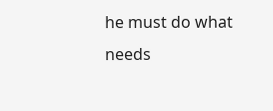he must do what needs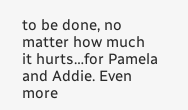to be done, no matter how much it hurts…for Pamela and Addie. Even more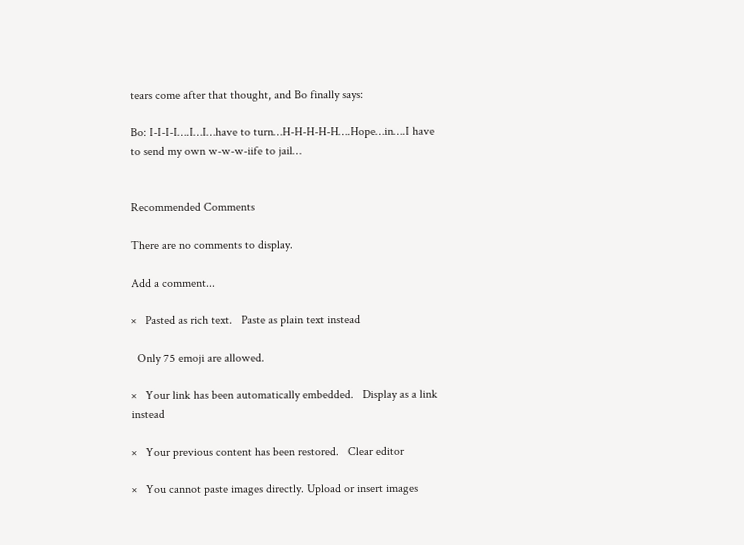tears come after that thought, and Bo finally says:

Bo: I-I-I-I….I…I…have to turn…H-H-H-H-H….Hope…in….I have to send my own w-w-w-iife to jail…


Recommended Comments

There are no comments to display.

Add a comment...

×   Pasted as rich text.   Paste as plain text instead

  Only 75 emoji are allowed.

×   Your link has been automatically embedded.   Display as a link instead

×   Your previous content has been restored.   Clear editor

×   You cannot paste images directly. Upload or insert images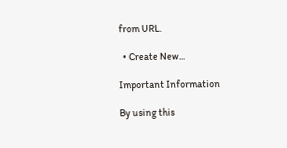from URL.

  • Create New...

Important Information

By using this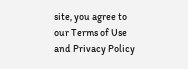site, you agree to our Terms of Use and Privacy Policy